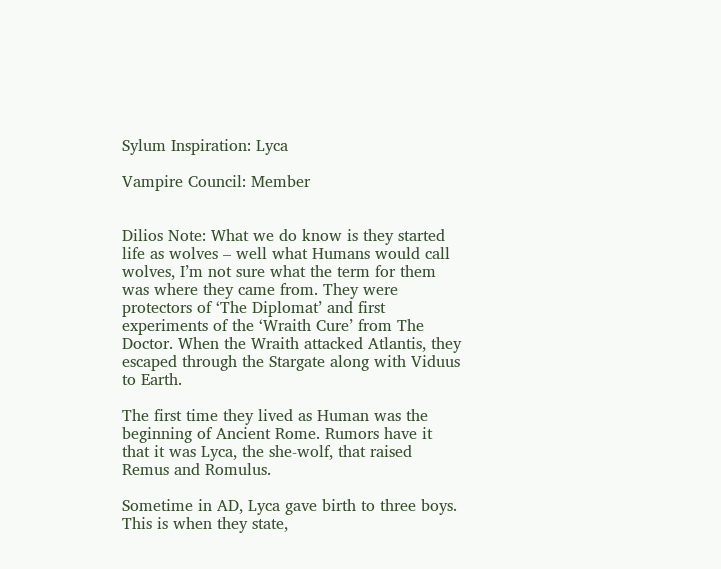Sylum Inspiration: Lyca

Vampire Council: Member


Dilios Note: What we do know is they started life as wolves – well what Humans would call wolves, I’m not sure what the term for them was where they came from. They were protectors of ‘The Diplomat’ and first experiments of the ‘Wraith Cure’ from The Doctor. When the Wraith attacked Atlantis, they escaped through the Stargate along with Viduus to Earth.

The first time they lived as Human was the beginning of Ancient Rome. Rumors have it that it was Lyca, the she-wolf, that raised Remus and Romulus.

Sometime in AD, Lyca gave birth to three boys. This is when they state,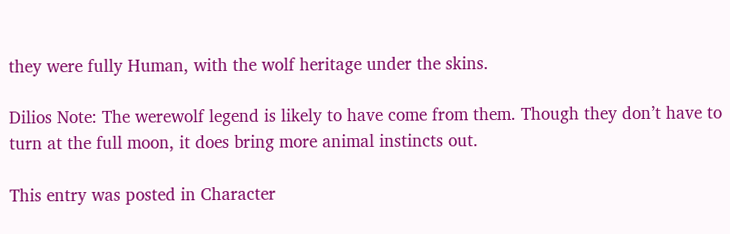they were fully Human, with the wolf heritage under the skins.

Dilios Note: The werewolf legend is likely to have come from them. Though they don’t have to turn at the full moon, it does bring more animal instincts out.

This entry was posted in Character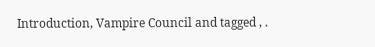Introduction, Vampire Council and tagged , .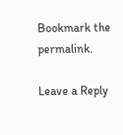Bookmark the permalink.

Leave a Reply